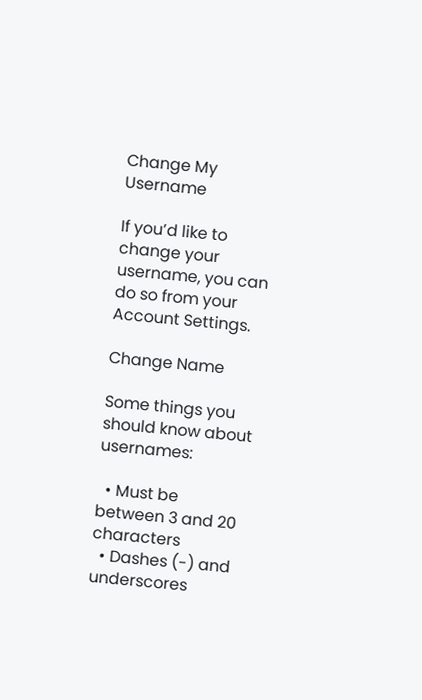Change My Username

If you’d like to change your username, you can do so from your Account Settings.

Change Name

Some things you should know about usernames:

  • Must be between 3 and 20 characters
  • Dashes (-) and underscores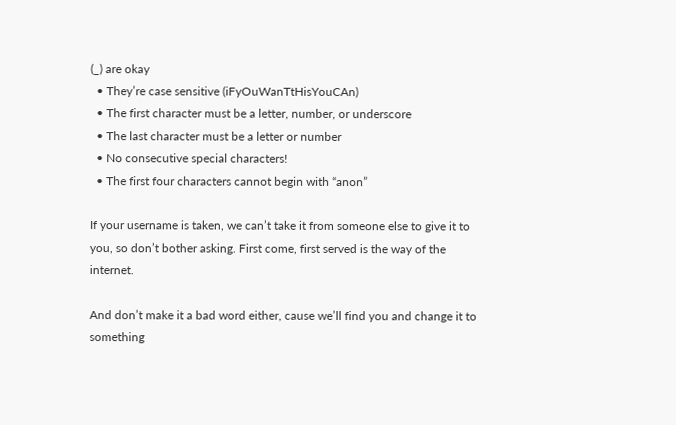(_) are okay
  • They’re case sensitive (iFyOuWanTtHisYouCAn)
  • The first character must be a letter, number, or underscore
  • The last character must be a letter or number
  • No consecutive special characters!
  • The first four characters cannot begin with “anon”

If your username is taken, we can’t take it from someone else to give it to you, so don’t bother asking. First come, first served is the way of the internet.

And don’t make it a bad word either, cause we’ll find you and change it to something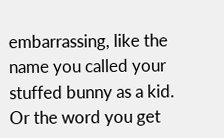embarrassing, like the name you called your stuffed bunny as a kid. Or the word you get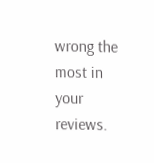wrong the most in your reviews.